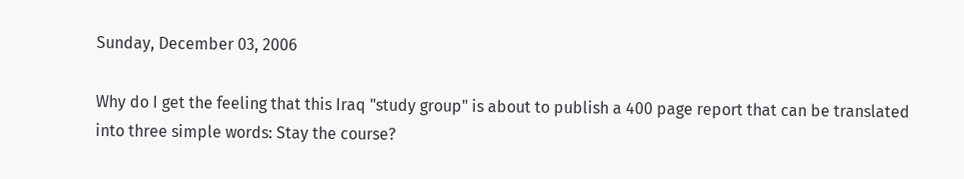Sunday, December 03, 2006

Why do I get the feeling that this Iraq "study group" is about to publish a 400 page report that can be translated into three simple words: Stay the course?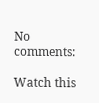No comments:

Watch this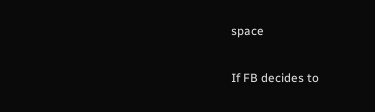space

If FB decides to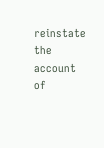reinstate the account of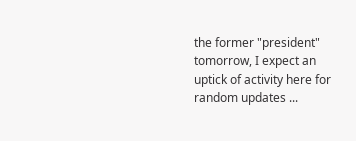the former "president" tomorrow, I expect an uptick of activity here for random updates ...